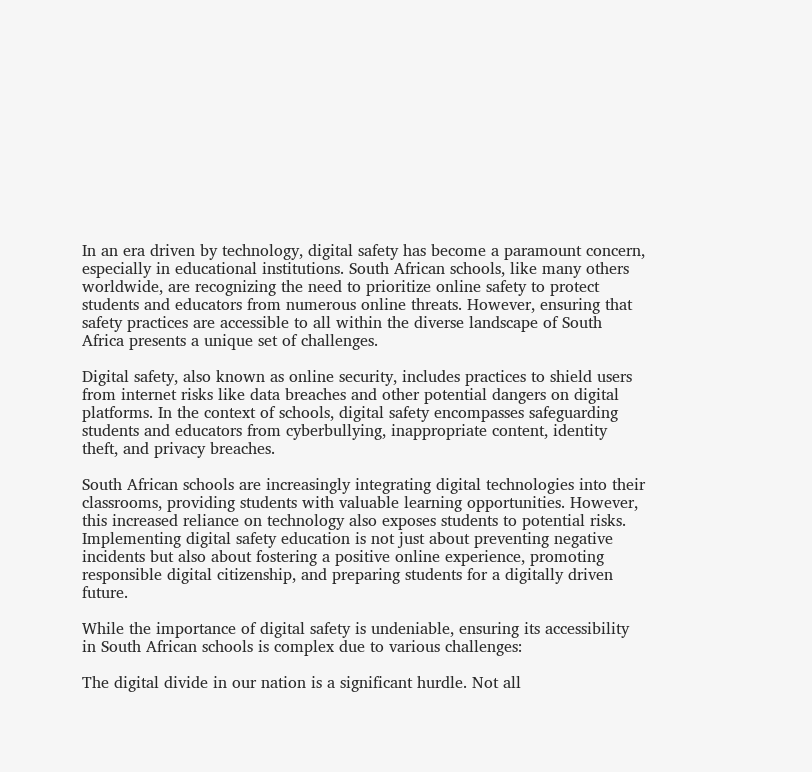In an era driven by technology, digital safety has become a paramount concern, especially in educational institutions. South African schools, like many others worldwide, are recognizing the need to prioritize online safety to protect students and educators from numerous online threats. However, ensuring that safety practices are accessible to all within the diverse landscape of South Africa presents a unique set of challenges.

Digital safety, also known as online security, includes practices to shield users from internet risks like data breaches and other potential dangers on digital platforms. In the context of schools, digital safety encompasses safeguarding students and educators from cyberbullying, inappropriate content, identity theft, and privacy breaches.

South African schools are increasingly integrating digital technologies into their classrooms, providing students with valuable learning opportunities. However, this increased reliance on technology also exposes students to potential risks. Implementing digital safety education is not just about preventing negative incidents but also about fostering a positive online experience, promoting responsible digital citizenship, and preparing students for a digitally driven future.

While the importance of digital safety is undeniable, ensuring its accessibility in South African schools is complex due to various challenges:

The digital divide in our nation is a significant hurdle. Not all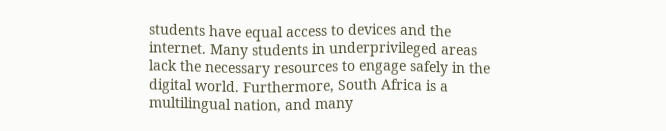students have equal access to devices and the internet. Many students in underprivileged areas lack the necessary resources to engage safely in the digital world. Furthermore, South Africa is a multilingual nation, and many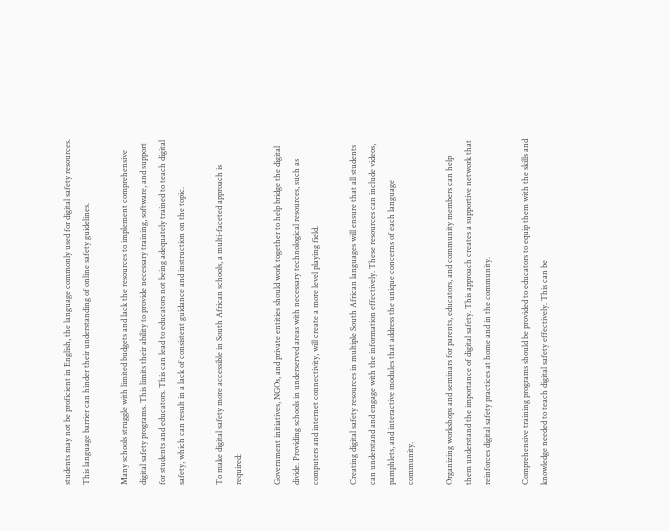students may not be proficient in English, the language commonly used for digital safety resources. This language barrier can hinder their understanding of online safety guidelines.

Many schools struggle with limited budgets and lack the resources to implement comprehensive digital safety programs. This limits their ability to provide necessary training, software, and support for students and educators. This can lead to educators not being adequately trained to teach digital safety, which can result in a lack of consistent guidance and instruction on the topic.

To make digital safety more accessible in South African schools, a multi-faceted approach is required:

Government initiatives, NGOs, and private entities should work together to help bridge the digital divide. Providing schools in underserved areas with necessary technological resources, such as computers and internet connectivity, will create a more level playing field.

Creating digital safety resources in multiple South African languages will ensure that all students can understand and engage with the information effectively. These resources can include videos, pamphlets, and interactive modules that address the unique concerns of each language community.

Organizing workshops and seminars for parents, educators, and community members can help them understand the importance of digital safety. This approach creates a supportive network that reinforces digital safety practices at home and in the community.

Comprehensive training programs should be provided to educators to equip them with the skills and knowledge needed to teach digital safety effectively. This can be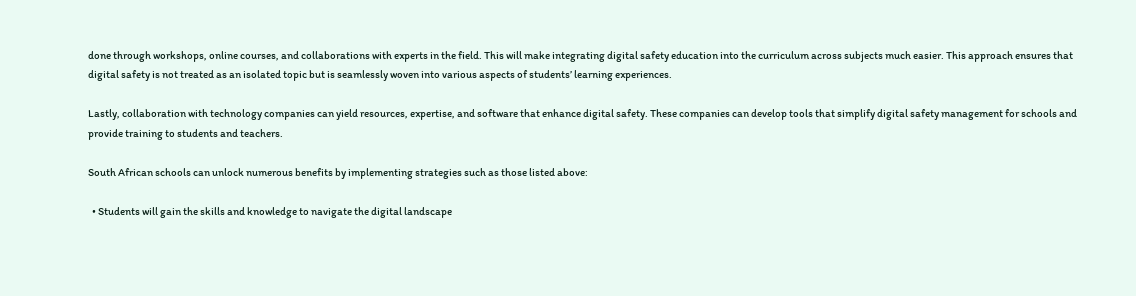done through workshops, online courses, and collaborations with experts in the field. This will make integrating digital safety education into the curriculum across subjects much easier. This approach ensures that digital safety is not treated as an isolated topic but is seamlessly woven into various aspects of students’ learning experiences.

Lastly, collaboration with technology companies can yield resources, expertise, and software that enhance digital safety. These companies can develop tools that simplify digital safety management for schools and provide training to students and teachers.

South African schools can unlock numerous benefits by implementing strategies such as those listed above:

  • Students will gain the skills and knowledge to navigate the digital landscape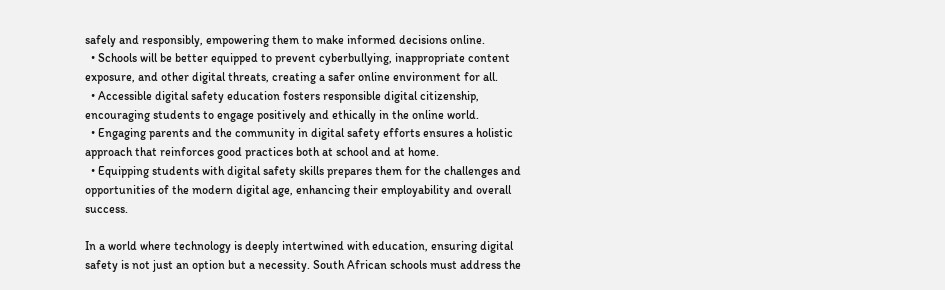safely and responsibly, empowering them to make informed decisions online.
  • Schools will be better equipped to prevent cyberbullying, inappropriate content exposure, and other digital threats, creating a safer online environment for all.
  • Accessible digital safety education fosters responsible digital citizenship, encouraging students to engage positively and ethically in the online world.
  • Engaging parents and the community in digital safety efforts ensures a holistic approach that reinforces good practices both at school and at home.
  • Equipping students with digital safety skills prepares them for the challenges and opportunities of the modern digital age, enhancing their employability and overall success.

In a world where technology is deeply intertwined with education, ensuring digital safety is not just an option but a necessity. South African schools must address the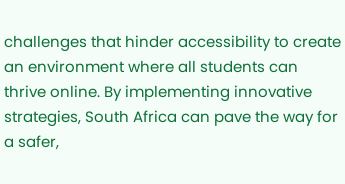challenges that hinder accessibility to create an environment where all students can thrive online. By implementing innovative strategies, South Africa can pave the way for a safer,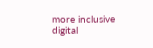more inclusive digital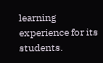learning experience for its students.